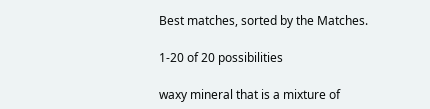Best matches, sorted by the Matches.

1-20 of 20 possibilities

waxy mineral that is a mixture of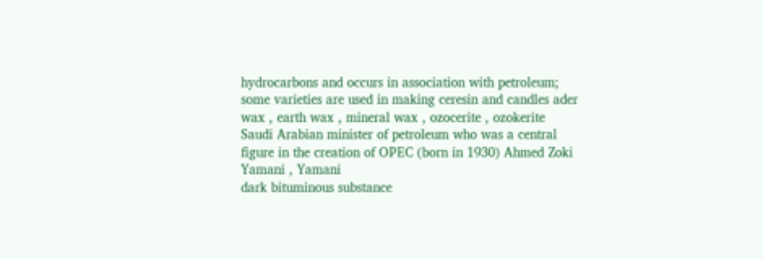hydrocarbons and occurs in association with petroleum; some varieties are used in making ceresin and candles ader wax , earth wax , mineral wax , ozocerite , ozokerite
Saudi Arabian minister of petroleum who was a central figure in the creation of OPEC (born in 1930) Ahmed Zoki Yamani , Yamani
dark bituminous substance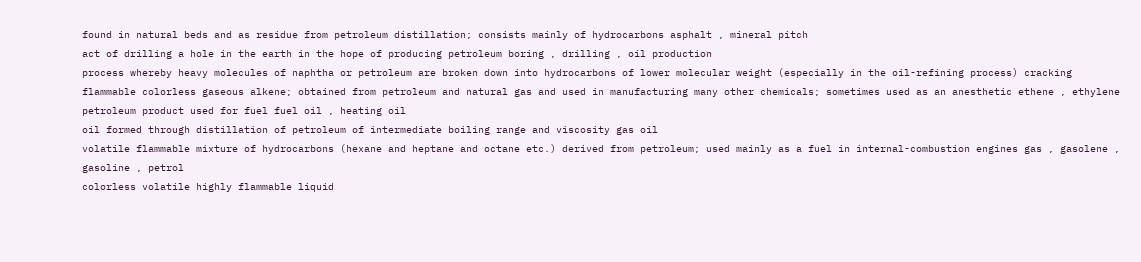found in natural beds and as residue from petroleum distillation; consists mainly of hydrocarbons asphalt , mineral pitch
act of drilling a hole in the earth in the hope of producing petroleum boring , drilling , oil production
process whereby heavy molecules of naphtha or petroleum are broken down into hydrocarbons of lower molecular weight (especially in the oil-refining process) cracking
flammable colorless gaseous alkene; obtained from petroleum and natural gas and used in manufacturing many other chemicals; sometimes used as an anesthetic ethene , ethylene
petroleum product used for fuel fuel oil , heating oil
oil formed through distillation of petroleum of intermediate boiling range and viscosity gas oil
volatile flammable mixture of hydrocarbons (hexane and heptane and octane etc.) derived from petroleum; used mainly as a fuel in internal-combustion engines gas , gasolene , gasoline , petrol
colorless volatile highly flammable liquid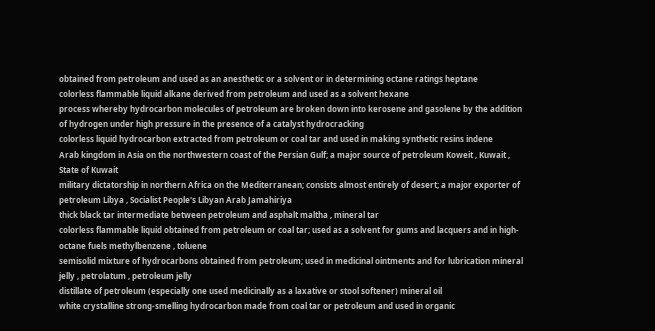obtained from petroleum and used as an anesthetic or a solvent or in determining octane ratings heptane
colorless flammable liquid alkane derived from petroleum and used as a solvent hexane
process whereby hydrocarbon molecules of petroleum are broken down into kerosene and gasolene by the addition of hydrogen under high pressure in the presence of a catalyst hydrocracking
colorless liquid hydrocarbon extracted from petroleum or coal tar and used in making synthetic resins indene
Arab kingdom in Asia on the northwestern coast of the Persian Gulf; a major source of petroleum Koweit , Kuwait , State of Kuwait
military dictatorship in northern Africa on the Mediterranean; consists almost entirely of desert; a major exporter of petroleum Libya , Socialist People's Libyan Arab Jamahiriya
thick black tar intermediate between petroleum and asphalt maltha , mineral tar
colorless flammable liquid obtained from petroleum or coal tar; used as a solvent for gums and lacquers and in high-octane fuels methylbenzene , toluene
semisolid mixture of hydrocarbons obtained from petroleum; used in medicinal ointments and for lubrication mineral jelly , petrolatum , petroleum jelly
distillate of petroleum (especially one used medicinally as a laxative or stool softener) mineral oil
white crystalline strong-smelling hydrocarbon made from coal tar or petroleum and used in organic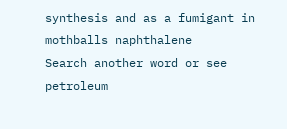synthesis and as a fumigant in mothballs naphthalene
Search another word or see petroleum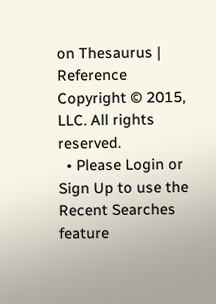on Thesaurus | Reference
Copyright © 2015, LLC. All rights reserved.
  • Please Login or Sign Up to use the Recent Searches feature